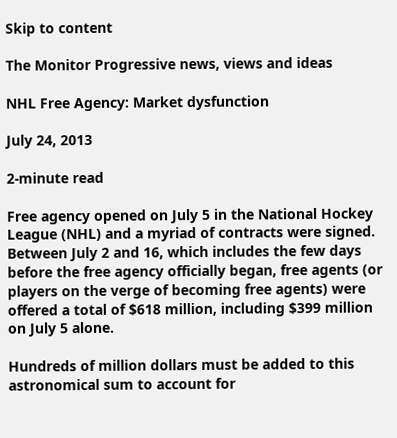Skip to content

The Monitor Progressive news, views and ideas

NHL Free Agency: Market dysfunction

July 24, 2013

2-minute read

Free agency opened on July 5 in the National Hockey League (NHL) and a myriad of contracts were signed. Between July 2 and 16, which includes the few days before the free agency officially began, free agents (or players on the verge of becoming free agents) were offered a total of $618 million, including $399 million on July 5 alone.

Hundreds of million dollars must be added to this astronomical sum to account for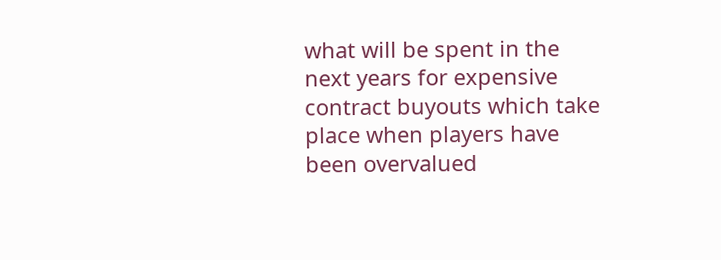what will be spent in the next years for expensive contract buyouts which take place when players have been overvalued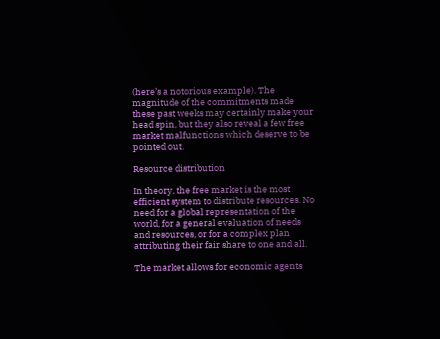(here’s a notorious example). The magnitude of the commitments made these past weeks may certainly make your head spin, but they also reveal a few free market malfunctions which deserve to be pointed out.

Resource distribution

In theory, the free market is the most efficient system to distribute resources. No need for a global representation of the world, for a general evaluation of needs and resources, or for a complex plan attributing their fair share to one and all.

The market allows for economic agents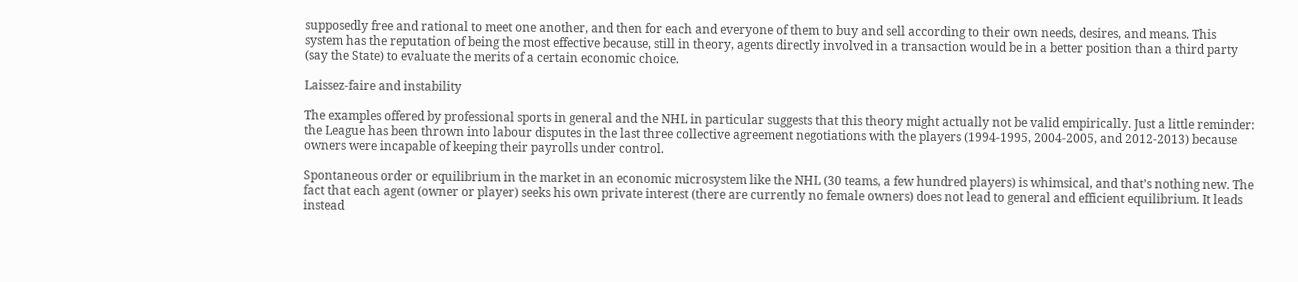supposedly free and rational to meet one another, and then for each and everyone of them to buy and sell according to their own needs, desires, and means. This system has the reputation of being the most effective because, still in theory, agents directly involved in a transaction would be in a better position than a third party (say the State) to evaluate the merits of a certain economic choice.

Laissez-faire and instability

The examples offered by professional sports in general and the NHL in particular suggests that this theory might actually not be valid empirically. Just a little reminder: the League has been thrown into labour disputes in the last three collective agreement negotiations with the players (1994-1995, 2004-2005, and 2012-2013) because owners were incapable of keeping their payrolls under control.

Spontaneous order or equilibrium in the market in an economic microsystem like the NHL (30 teams, a few hundred players) is whimsical, and that’s nothing new. The fact that each agent (owner or player) seeks his own private interest (there are currently no female owners) does not lead to general and efficient equilibrium. It leads instead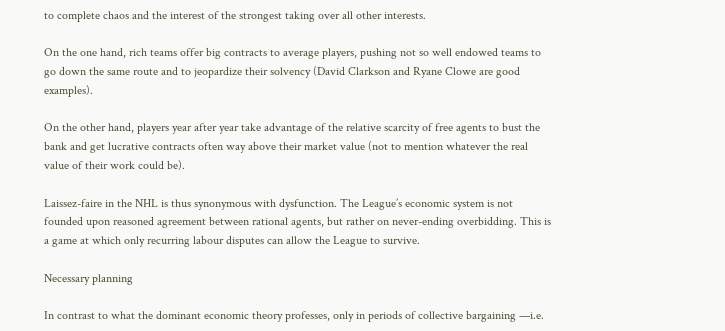to complete chaos and the interest of the strongest taking over all other interests.

On the one hand, rich teams offer big contracts to average players, pushing not so well endowed teams to go down the same route and to jeopardize their solvency (David Clarkson and Ryane Clowe are good examples).

On the other hand, players year after year take advantage of the relative scarcity of free agents to bust the bank and get lucrative contracts often way above their market value (not to mention whatever the real value of their work could be).

Laissez-faire in the NHL is thus synonymous with dysfunction. The League’s economic system is not founded upon reasoned agreement between rational agents, but rather on never-ending overbidding. This is a game at which only recurring labour disputes can allow the League to survive.

Necessary planning

In contrast to what the dominant economic theory professes, only in periods of collective bargaining —i.e.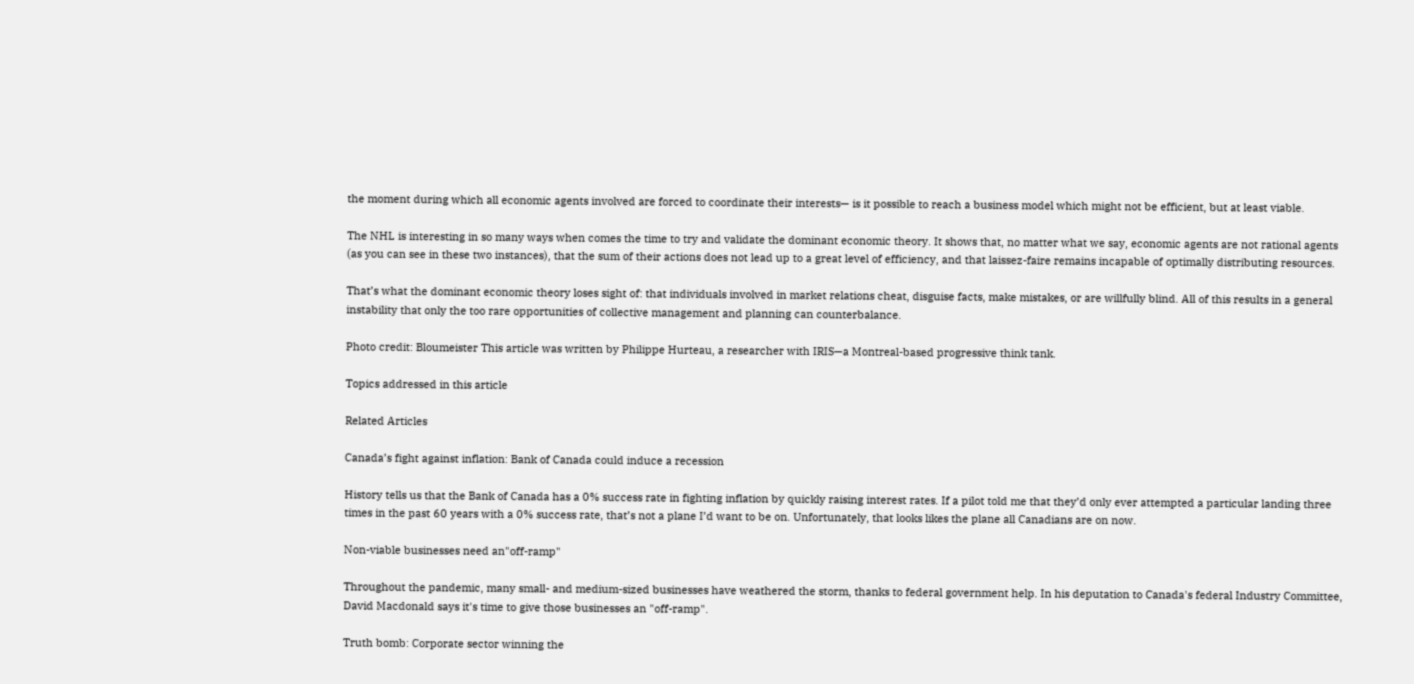the moment during which all economic agents involved are forced to coordinate their interests— is it possible to reach a business model which might not be efficient, but at least viable.

The NHL is interesting in so many ways when comes the time to try and validate the dominant economic theory. It shows that, no matter what we say, economic agents are not rational agents (as you can see in these two instances), that the sum of their actions does not lead up to a great level of efficiency, and that laissez-faire remains incapable of optimally distributing resources.

That’s what the dominant economic theory loses sight of: that individuals involved in market relations cheat, disguise facts, make mistakes, or are willfully blind. All of this results in a general instability that only the too rare opportunities of collective management and planning can counterbalance.

Photo credit: Bloumeister This article was written by Philippe Hurteau, a researcher with IRIS—a Montreal-based progressive think tank.

Topics addressed in this article

Related Articles

Canada’s fight against inflation: Bank of Canada could induce a recession

History tells us that the Bank of Canada has a 0% success rate in fighting inflation by quickly raising interest rates. If a pilot told me that they’d only ever attempted a particular landing three times in the past 60 years with a 0% success rate, that’s not a plane I’d want to be on. Unfortunately, that looks likes the plane all Canadians are on now.

Non-viable businesses need an"off-ramp"

Throughout the pandemic, many small- and medium-sized businesses have weathered the storm, thanks to federal government help. In his deputation to Canada's federal Industry Committee, David Macdonald says it's time to give those businesses an "off-ramp".

Truth bomb: Corporate sector winning the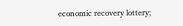economic recovery lottery;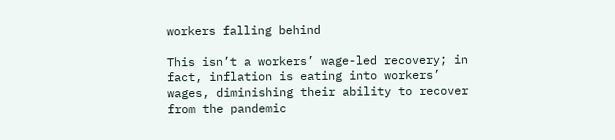workers falling behind

This isn’t a workers’ wage-led recovery; in fact, inflation is eating into workers’ wages, diminishing their ability to recover from the pandemic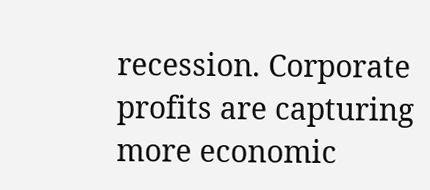recession. Corporate profits are capturing more economic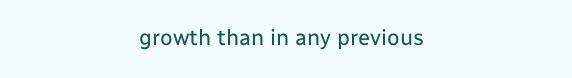growth than in any previous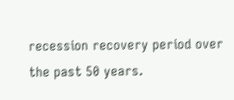recession recovery period over the past 50 years.